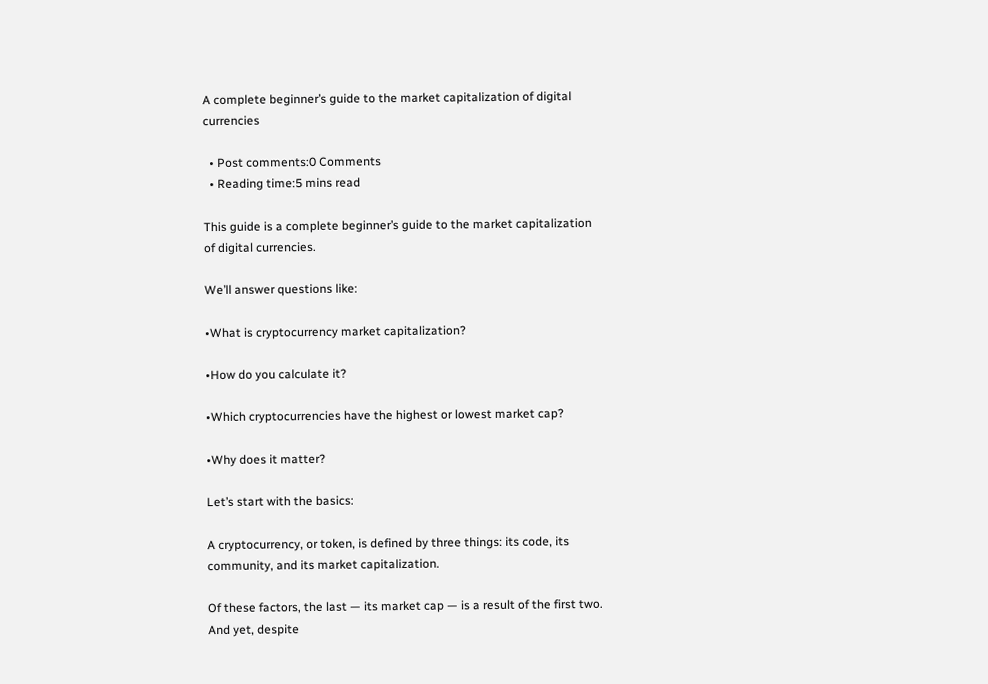A complete beginner’s guide to the market capitalization of digital currencies

  • Post comments:0 Comments
  • Reading time:5 mins read

This guide is a complete beginner’s guide to the market capitalization of digital currencies.

We’ll answer questions like:

•What is cryptocurrency market capitalization?

•How do you calculate it?

•Which cryptocurrencies have the highest or lowest market cap?

•Why does it matter?

Let’s start with the basics:

A cryptocurrency, or token, is defined by three things: its code, its community, and its market capitalization.

Of these factors, the last — its market cap — is a result of the first two. And yet, despite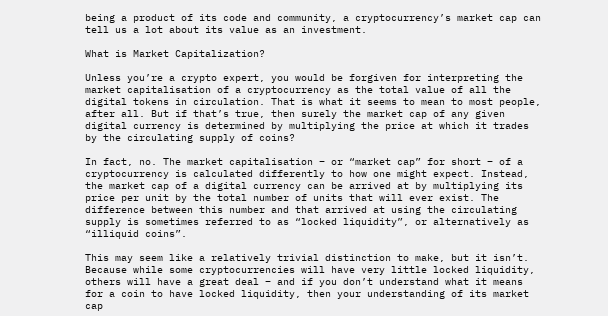being a product of its code and community, a cryptocurrency’s market cap can tell us a lot about its value as an investment.

What is Market Capitalization?

Unless you’re a crypto expert, you would be forgiven for interpreting the market capitalisation of a cryptocurrency as the total value of all the digital tokens in circulation. That is what it seems to mean to most people, after all. But if that’s true, then surely the market cap of any given digital currency is determined by multiplying the price at which it trades by the circulating supply of coins?

In fact, no. The market capitalisation – or “market cap” for short – of a cryptocurrency is calculated differently to how one might expect. Instead, the market cap of a digital currency can be arrived at by multiplying its price per unit by the total number of units that will ever exist. The difference between this number and that arrived at using the circulating supply is sometimes referred to as “locked liquidity”, or alternatively as “illiquid coins”.

This may seem like a relatively trivial distinction to make, but it isn’t. Because while some cryptocurrencies will have very little locked liquidity, others will have a great deal – and if you don’t understand what it means for a coin to have locked liquidity, then your understanding of its market cap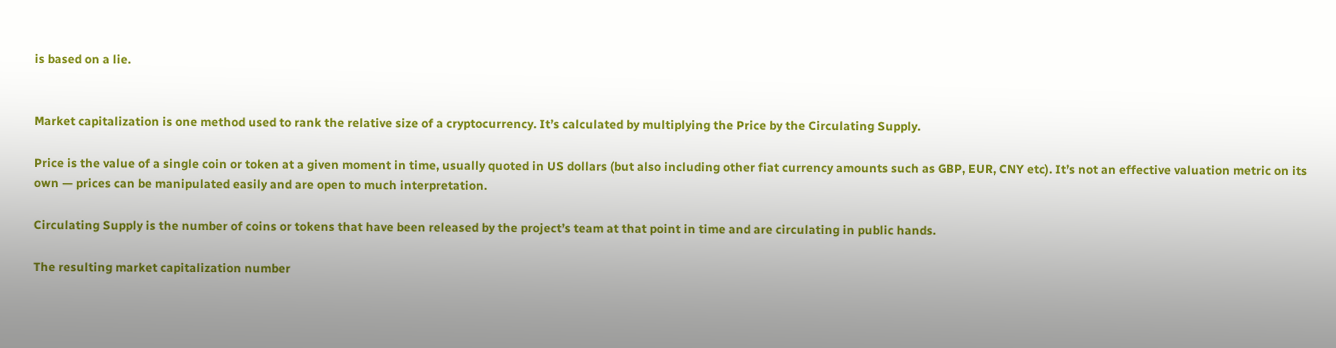is based on a lie.


Market capitalization is one method used to rank the relative size of a cryptocurrency. It’s calculated by multiplying the Price by the Circulating Supply.

Price is the value of a single coin or token at a given moment in time, usually quoted in US dollars (but also including other fiat currency amounts such as GBP, EUR, CNY etc). It’s not an effective valuation metric on its own — prices can be manipulated easily and are open to much interpretation.

Circulating Supply is the number of coins or tokens that have been released by the project’s team at that point in time and are circulating in public hands.

The resulting market capitalization number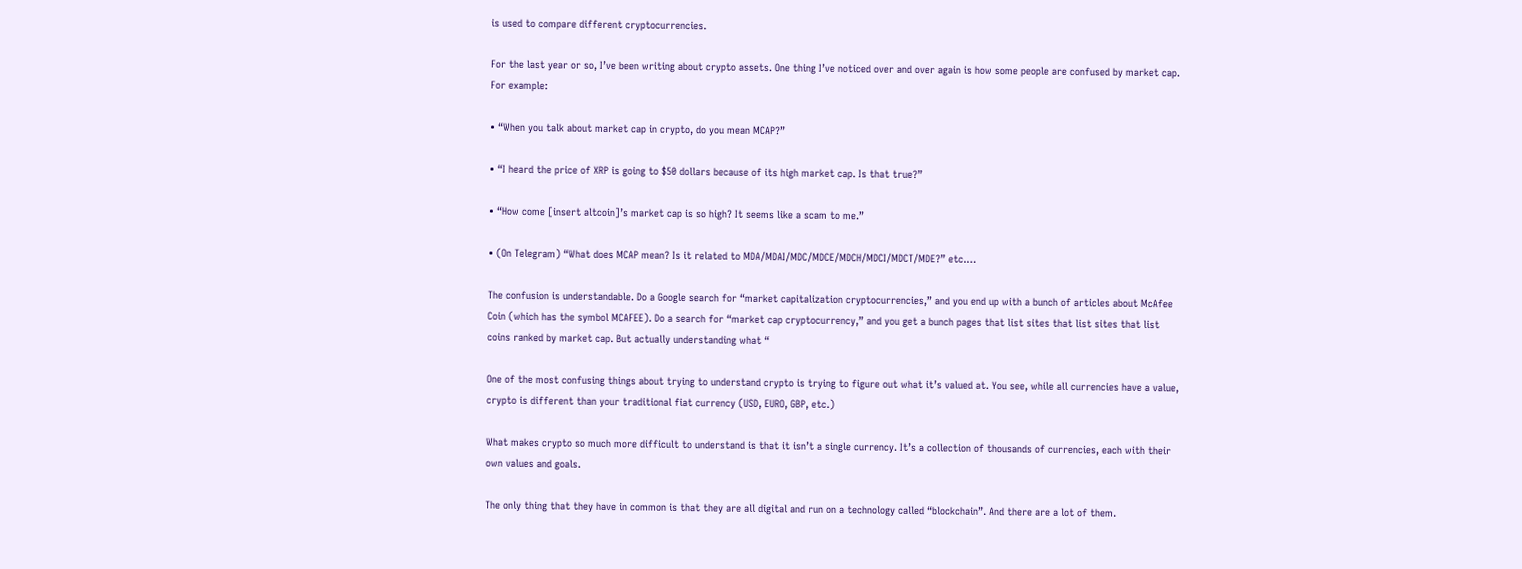is used to compare different cryptocurrencies.

For the last year or so, I’ve been writing about crypto assets. One thing I’ve noticed over and over again is how some people are confused by market cap. For example:

• “When you talk about market cap in crypto, do you mean MCAP?”

• “I heard the price of XRP is going to $50 dollars because of its high market cap. Is that true?”

• “How come [insert altcoin]’s market cap is so high? It seems like a scam to me.”

• (On Telegram) “What does MCAP mean? Is it related to MDA/MDAI/MDC/MDCE/MDCH/MDCI/MDCT/MDE?” etc.…

The confusion is understandable. Do a Google search for “market capitalization cryptocurrencies,” and you end up with a bunch of articles about McAfee Coin (which has the symbol MCAFEE). Do a search for “market cap cryptocurrency,” and you get a bunch pages that list sites that list sites that list coins ranked by market cap. But actually understanding what “

One of the most confusing things about trying to understand crypto is trying to figure out what it’s valued at. You see, while all currencies have a value, crypto is different than your traditional fiat currency (USD, EURO, GBP, etc.)

What makes crypto so much more difficult to understand is that it isn’t a single currency. It’s a collection of thousands of currencies, each with their own values and goals.

The only thing that they have in common is that they are all digital and run on a technology called “blockchain”. And there are a lot of them.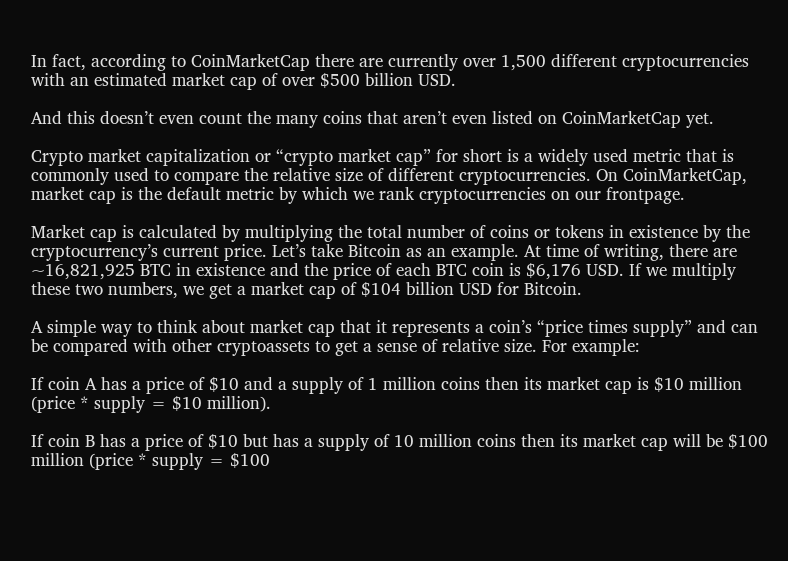In fact, according to CoinMarketCap there are currently over 1,500 different cryptocurrencies with an estimated market cap of over $500 billion USD.

And this doesn’t even count the many coins that aren’t even listed on CoinMarketCap yet.

Crypto market capitalization or “crypto market cap” for short is a widely used metric that is commonly used to compare the relative size of different cryptocurrencies. On CoinMarketCap, market cap is the default metric by which we rank cryptocurrencies on our frontpage.

Market cap is calculated by multiplying the total number of coins or tokens in existence by the cryptocurrency’s current price. Let’s take Bitcoin as an example. At time of writing, there are ~16,821,925 BTC in existence and the price of each BTC coin is $6,176 USD. If we multiply these two numbers, we get a market cap of $104 billion USD for Bitcoin.

A simple way to think about market cap that it represents a coin’s “price times supply” and can be compared with other cryptoassets to get a sense of relative size. For example:

If coin A has a price of $10 and a supply of 1 million coins then its market cap is $10 million (price * supply = $10 million).

If coin B has a price of $10 but has a supply of 10 million coins then its market cap will be $100 million (price * supply = $100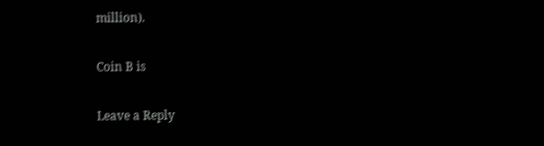million).

Coin B is

Leave a Reply